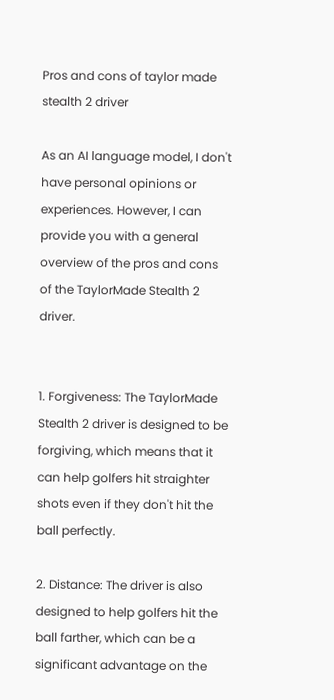Pros and cons of taylor made stealth 2 driver

As an AI language model, I don't have personal opinions or experiences. However, I can provide you with a general overview of the pros and cons of the TaylorMade Stealth 2 driver.


1. Forgiveness: The TaylorMade Stealth 2 driver is designed to be forgiving, which means that it can help golfers hit straighter shots even if they don't hit the ball perfectly.

2. Distance: The driver is also designed to help golfers hit the ball farther, which can be a significant advantage on the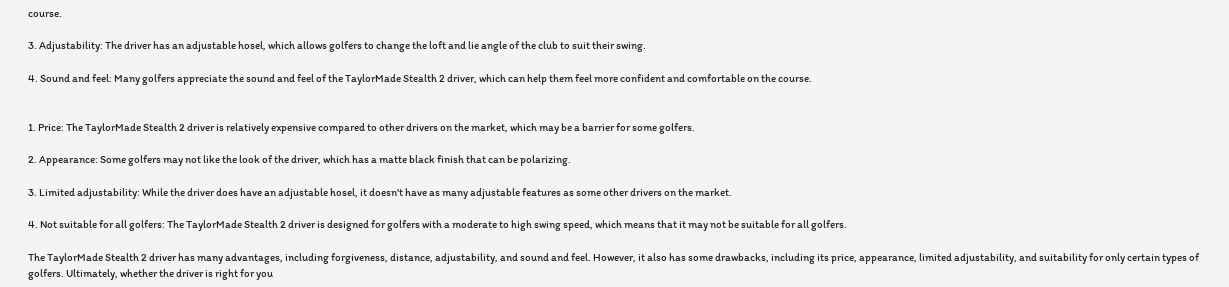course.

3. Adjustability: The driver has an adjustable hosel, which allows golfers to change the loft and lie angle of the club to suit their swing.

4. Sound and feel: Many golfers appreciate the sound and feel of the TaylorMade Stealth 2 driver, which can help them feel more confident and comfortable on the course.


1. Price: The TaylorMade Stealth 2 driver is relatively expensive compared to other drivers on the market, which may be a barrier for some golfers.

2. Appearance: Some golfers may not like the look of the driver, which has a matte black finish that can be polarizing.

3. Limited adjustability: While the driver does have an adjustable hosel, it doesn't have as many adjustable features as some other drivers on the market.

4. Not suitable for all golfers: The TaylorMade Stealth 2 driver is designed for golfers with a moderate to high swing speed, which means that it may not be suitable for all golfers.

The TaylorMade Stealth 2 driver has many advantages, including forgiveness, distance, adjustability, and sound and feel. However, it also has some drawbacks, including its price, appearance, limited adjustability, and suitability for only certain types of golfers. Ultimately, whether the driver is right for you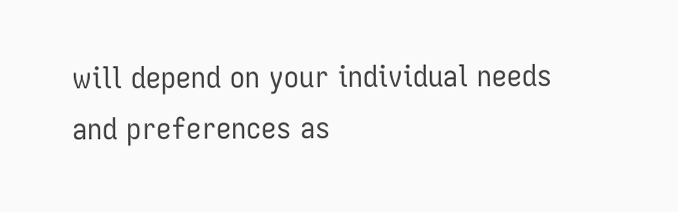will depend on your individual needs and preferences as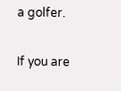a golfer.

If you are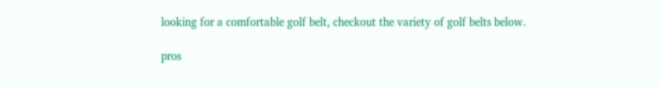looking for a comfortable golf belt, checkout the variety of golf belts below.

pros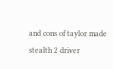and cons of taylor made stealth 2 driver